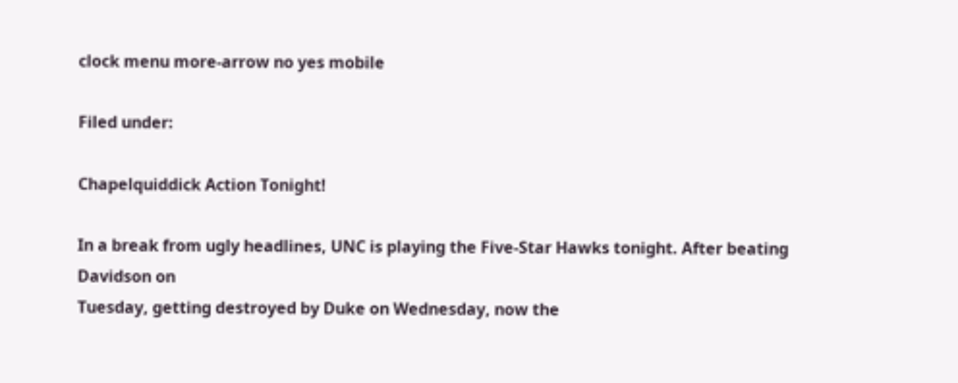clock menu more-arrow no yes mobile

Filed under:

Chapelquiddick Action Tonight!

In a break from ugly headlines, UNC is playing the Five-Star Hawks tonight. After beating Davidson on
Tuesday, getting destroyed by Duke on Wednesday, now the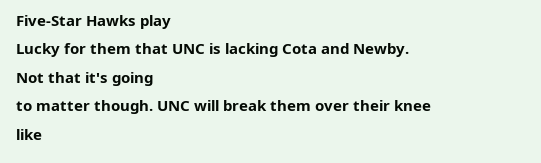Five-Star Hawks play
Lucky for them that UNC is lacking Cota and Newby.
Not that it's going
to matter though. UNC will break them over their knee like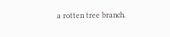a rotten tree branch.